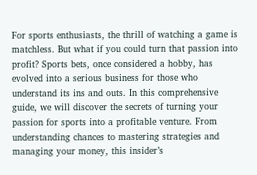For sports enthusiasts, the thrill of watching a game is matchless. But what if you could turn that passion into profit? Sports bets, once considered a hobby, has evolved into a serious business for those who understand its ins and outs. In this comprehensive guide, we will discover the secrets of turning your passion for sports into a profitable venture. From understanding chances to mastering strategies and managing your money, this insider’s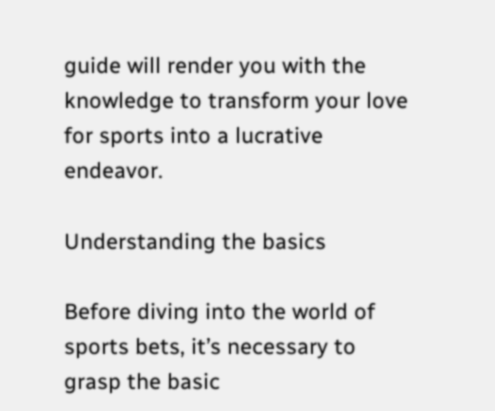guide will render you with the knowledge to transform your love for sports into a lucrative endeavor.

Understanding the basics

Before diving into the world of sports bets, it’s necessary to grasp the basic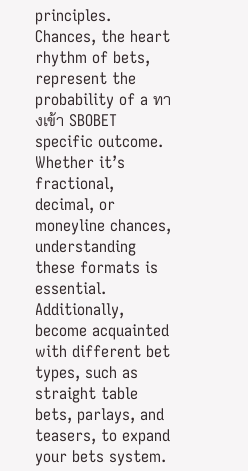principles. Chances, the heart rhythm of bets, represent the probability of a ทางเข้า SBOBET specific outcome. Whether it’s fractional, decimal, or moneyline chances, understanding these formats is essential. Additionally, become acquainted with different bet types, such as straight table bets, parlays, and teasers, to expand your bets system.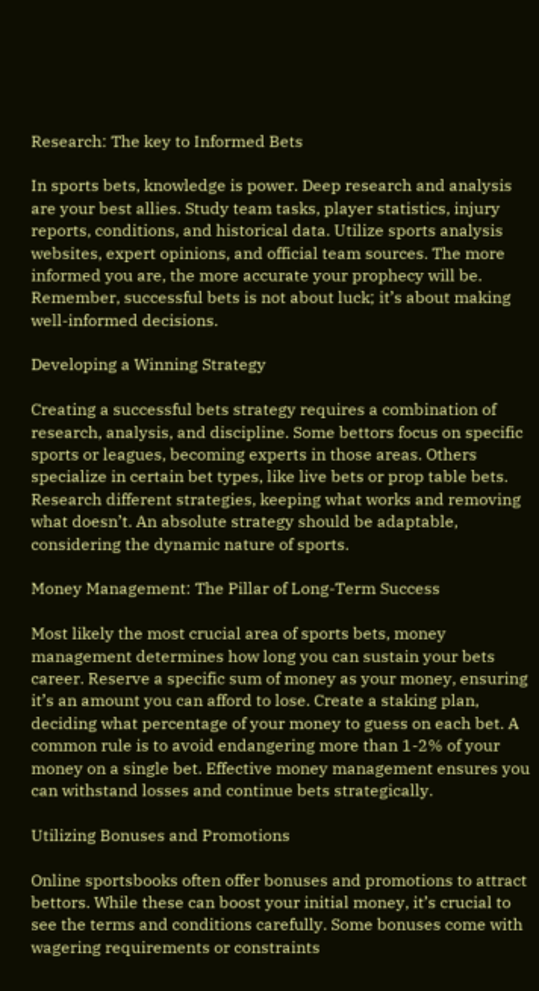Research: The key to Informed Bets

In sports bets, knowledge is power. Deep research and analysis are your best allies. Study team tasks, player statistics, injury reports, conditions, and historical data. Utilize sports analysis websites, expert opinions, and official team sources. The more informed you are, the more accurate your prophecy will be. Remember, successful bets is not about luck; it’s about making well-informed decisions.

Developing a Winning Strategy

Creating a successful bets strategy requires a combination of research, analysis, and discipline. Some bettors focus on specific sports or leagues, becoming experts in those areas. Others specialize in certain bet types, like live bets or prop table bets. Research different strategies, keeping what works and removing what doesn’t. An absolute strategy should be adaptable, considering the dynamic nature of sports.

Money Management: The Pillar of Long-Term Success

Most likely the most crucial area of sports bets, money management determines how long you can sustain your bets career. Reserve a specific sum of money as your money, ensuring it’s an amount you can afford to lose. Create a staking plan, deciding what percentage of your money to guess on each bet. A common rule is to avoid endangering more than 1-2% of your money on a single bet. Effective money management ensures you can withstand losses and continue bets strategically.

Utilizing Bonuses and Promotions

Online sportsbooks often offer bonuses and promotions to attract bettors. While these can boost your initial money, it’s crucial to see the terms and conditions carefully. Some bonuses come with wagering requirements or constraints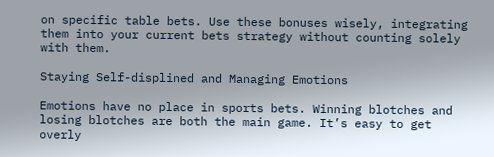on specific table bets. Use these bonuses wisely, integrating them into your current bets strategy without counting solely with them.

Staying Self-displined and Managing Emotions

Emotions have no place in sports bets. Winning blotches and losing blotches are both the main game. It’s easy to get overly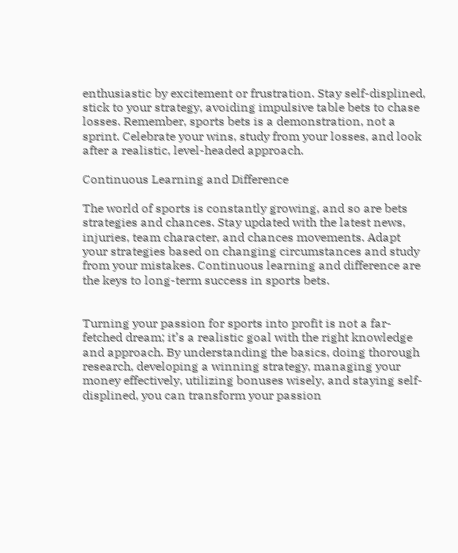enthusiastic by excitement or frustration. Stay self-displined, stick to your strategy, avoiding impulsive table bets to chase losses. Remember, sports bets is a demonstration, not a sprint. Celebrate your wins, study from your losses, and look after a realistic, level-headed approach.

Continuous Learning and Difference

The world of sports is constantly growing, and so are bets strategies and chances. Stay updated with the latest news, injuries, team character, and chances movements. Adapt your strategies based on changing circumstances and study from your mistakes. Continuous learning and difference are the keys to long-term success in sports bets.


Turning your passion for sports into profit is not a far-fetched dream; it’s a realistic goal with the right knowledge and approach. By understanding the basics, doing thorough research, developing a winning strategy, managing your money effectively, utilizing bonuses wisely, and staying self-displined, you can transform your passion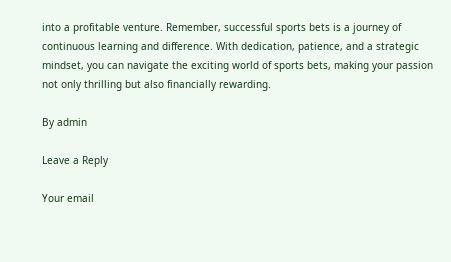into a profitable venture. Remember, successful sports bets is a journey of continuous learning and difference. With dedication, patience, and a strategic mindset, you can navigate the exciting world of sports bets, making your passion not only thrilling but also financially rewarding.

By admin

Leave a Reply

Your email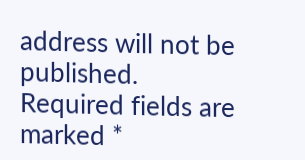address will not be published. Required fields are marked *